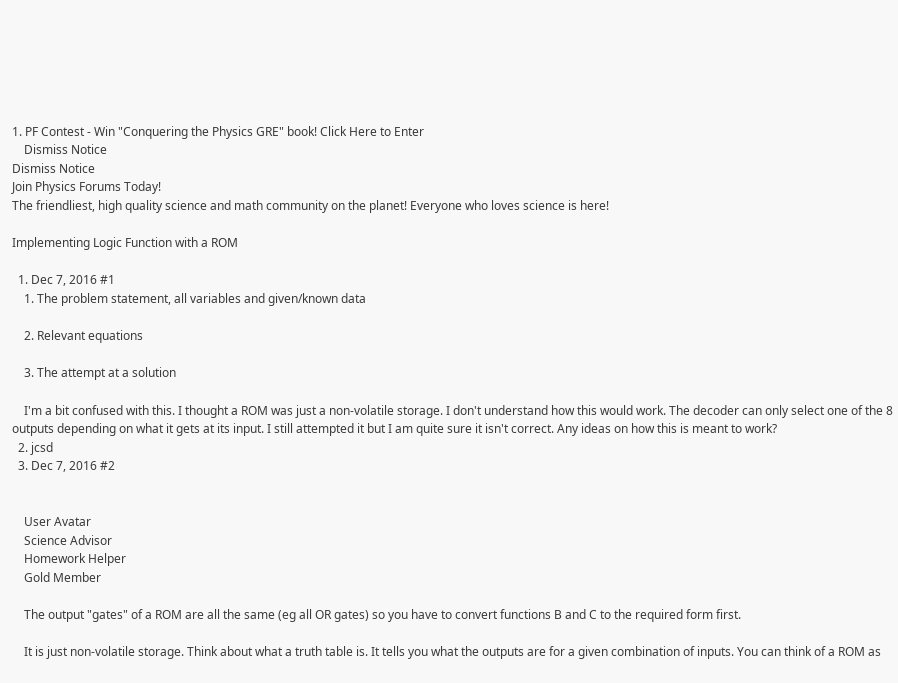1. PF Contest - Win "Conquering the Physics GRE" book! Click Here to Enter
    Dismiss Notice
Dismiss Notice
Join Physics Forums Today!
The friendliest, high quality science and math community on the planet! Everyone who loves science is here!

Implementing Logic Function with a ROM

  1. Dec 7, 2016 #1
    1. The problem statement, all variables and given/known data

    2. Relevant equations

    3. The attempt at a solution

    I'm a bit confused with this. I thought a ROM was just a non-volatile storage. I don't understand how this would work. The decoder can only select one of the 8 outputs depending on what it gets at its input. I still attempted it but I am quite sure it isn't correct. Any ideas on how this is meant to work?
  2. jcsd
  3. Dec 7, 2016 #2


    User Avatar
    Science Advisor
    Homework Helper
    Gold Member

    The output "gates" of a ROM are all the same (eg all OR gates) so you have to convert functions B and C to the required form first.

    It is just non-volatile storage. Think about what a truth table is. It tells you what the outputs are for a given combination of inputs. You can think of a ROM as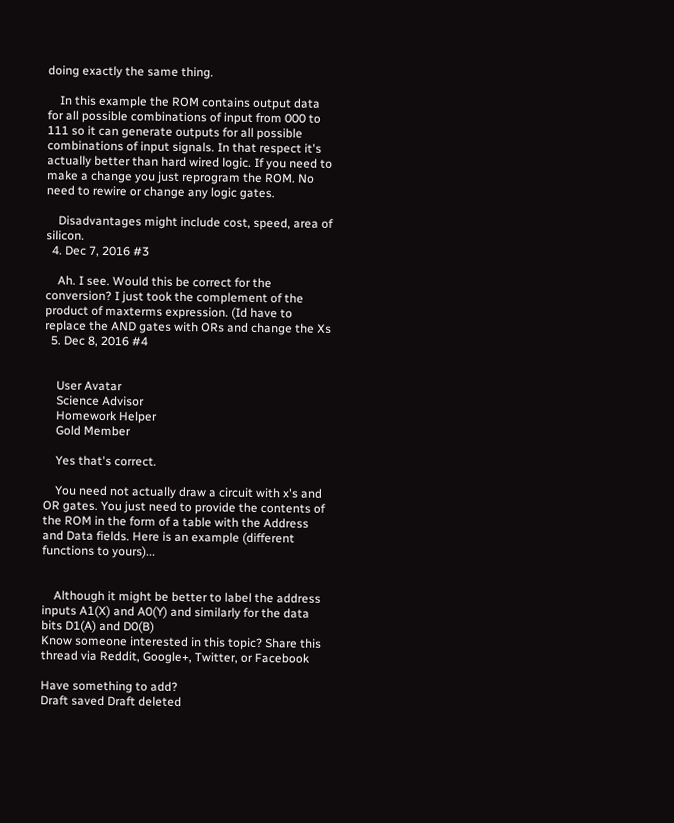doing exactly the same thing.

    In this example the ROM contains output data for all possible combinations of input from 000 to 111 so it can generate outputs for all possible combinations of input signals. In that respect it's actually better than hard wired logic. If you need to make a change you just reprogram the ROM. No need to rewire or change any logic gates.

    Disadvantages might include cost, speed, area of silicon.
  4. Dec 7, 2016 #3

    Ah. I see. Would this be correct for the conversion? I just took the complement of the product of maxterms expression. (Id have to replace the AND gates with ORs and change the Xs
  5. Dec 8, 2016 #4


    User Avatar
    Science Advisor
    Homework Helper
    Gold Member

    Yes that's correct.

    You need not actually draw a circuit with x's and OR gates. You just need to provide the contents of the ROM in the form of a table with the Address and Data fields. Here is an example (different functions to yours)...


    Although it might be better to label the address inputs A1(X) and A0(Y) and similarly for the data bits D1(A) and D0(B)
Know someone interested in this topic? Share this thread via Reddit, Google+, Twitter, or Facebook

Have something to add?
Draft saved Draft deleted